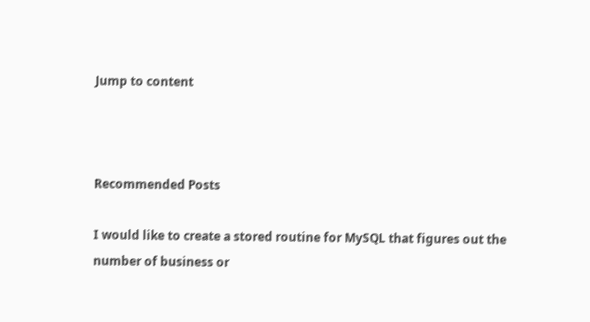Jump to content



Recommended Posts

I would like to create a stored routine for MySQL that figures out the number of business or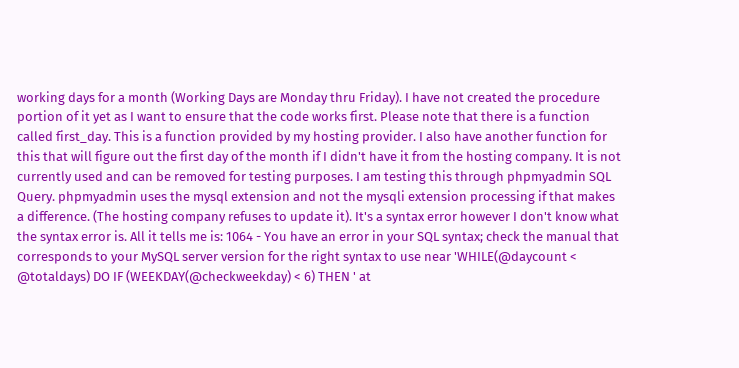working days for a month (Working Days are Monday thru Friday). I have not created the procedure portion of it yet as I want to ensure that the code works first. Please note that there is a function called first_day. This is a function provided by my hosting provider. I also have another function for this that will figure out the first day of the month if I didn't have it from the hosting company. It is not currently used and can be removed for testing purposes. I am testing this through phpmyadmin SQL Query. phpmyadmin uses the mysql extension and not the mysqli extension processing if that makes a difference. (The hosting company refuses to update it). It's a syntax error however I don't know what the syntax error is. All it tells me is: 1064 - You have an error in your SQL syntax; check the manual that corresponds to your MySQL server version for the right syntax to use near 'WHILE(@daycount < @totaldays) DO IF (WEEKDAY(@checkweekday) < 6) THEN ' at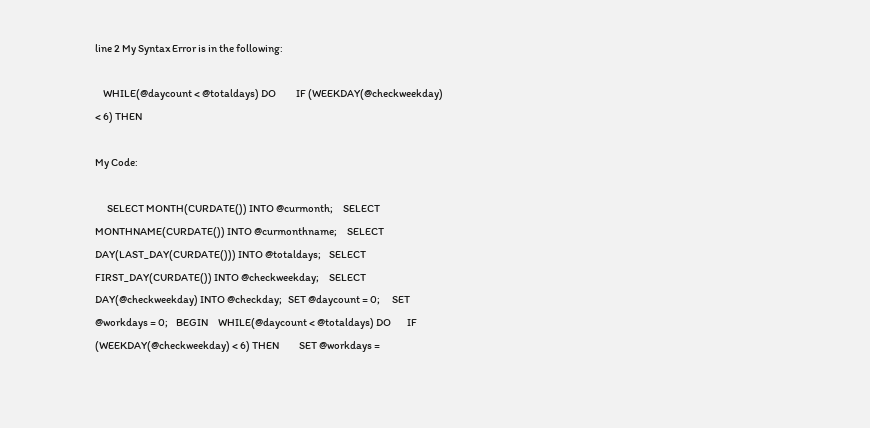line 2 My Syntax Error is in the following:

    WHILE(@daycount < @totaldays) DO          IF (WEEKDAY(@checkweekday) < 6) THEN

My Code:

      SELECT MONTH(CURDATE()) INTO @curmonth;     SELECT MONTHNAME(CURDATE()) INTO @curmonthname;     SELECT DAY(LAST_DAY(CURDATE())) INTO @totaldays;    SELECT FIRST_DAY(CURDATE()) INTO @checkweekday;     SELECT DAY(@checkweekday) INTO @checkday;   SET @daycount = 0;      SET @workdays = 0;    BEGIN     WHILE(@daycount < @totaldays) DO        IF (WEEKDAY(@checkweekday) < 6) THEN          SET @workdays =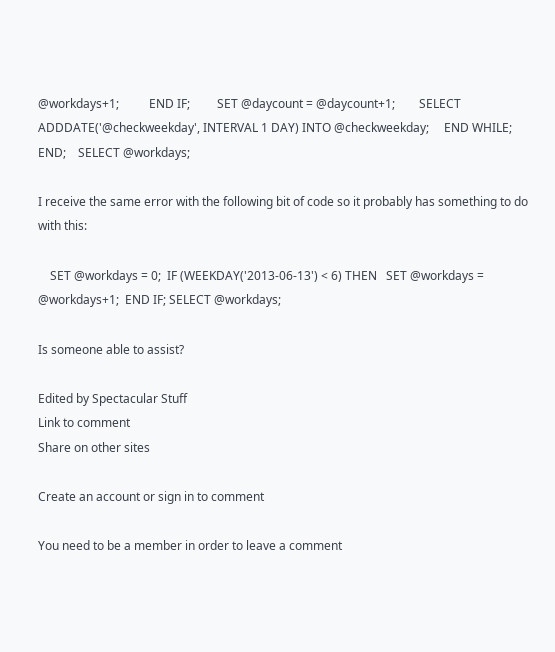@workdays+1;          END IF;         SET @daycount = @daycount+1;        SELECT ADDDATE('@checkweekday', INTERVAL 1 DAY) INTO @checkweekday;     END WHILE;    END;    SELECT @workdays;

I receive the same error with the following bit of code so it probably has something to do with this:

    SET @workdays = 0;  IF (WEEKDAY('2013-06-13') < 6) THEN   SET @workdays = @workdays+1;  END IF; SELECT @workdays;

Is someone able to assist?

Edited by Spectacular Stuff
Link to comment
Share on other sites

Create an account or sign in to comment

You need to be a member in order to leave a comment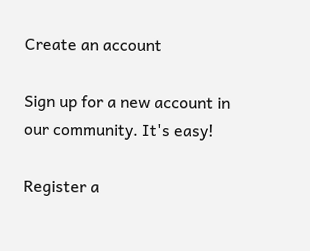Create an account

Sign up for a new account in our community. It's easy!

Register a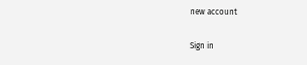new account

Sign in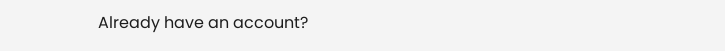Already have an account?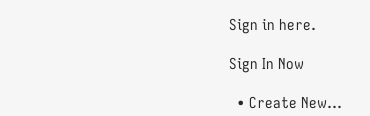Sign in here.

Sign In Now

  • Create New...